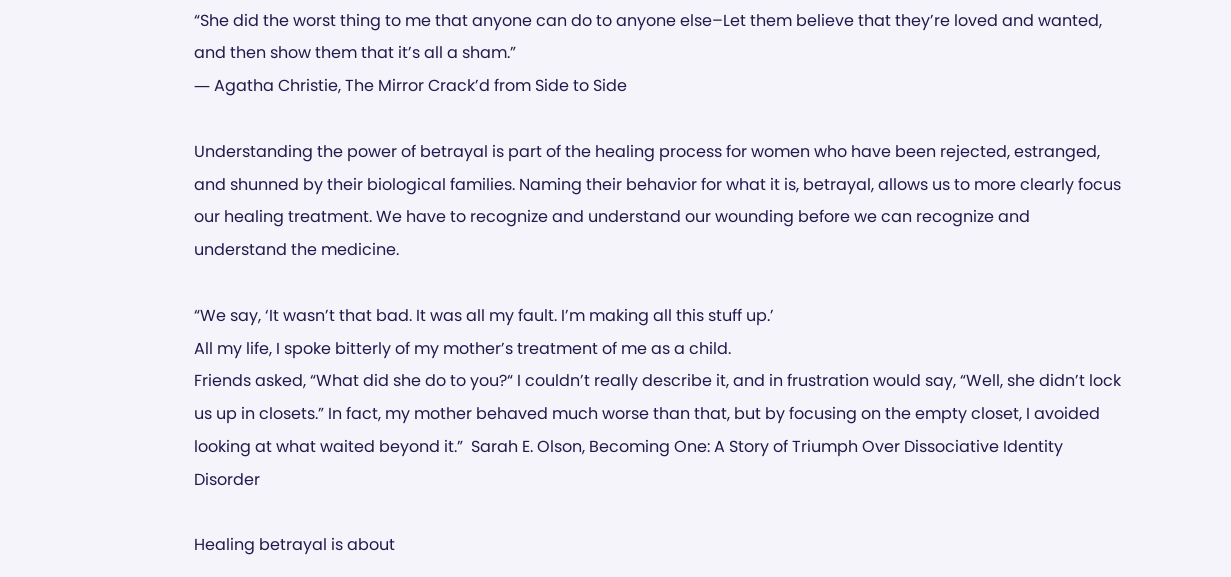“She did the worst thing to me that anyone can do to anyone else–Let them believe that they’re loved and wanted, and then show them that it’s all a sham.”
― Agatha Christie, The Mirror Crack’d from Side to Side

Understanding the power of betrayal is part of the healing process for women who have been rejected, estranged, and shunned by their biological families. Naming their behavior for what it is, betrayal, allows us to more clearly focus our healing treatment. We have to recognize and understand our wounding before we can recognize and understand the medicine.

“We say, ‘It wasn’t that bad. It was all my fault. I’m making all this stuff up.’
All my life, I spoke bitterly of my mother’s treatment of me as a child.
Friends asked, “What did she do to you?“ I couldn’t really describe it, and in frustration would say, “Well, she didn’t lock us up in closets.” In fact, my mother behaved much worse than that, but by focusing on the empty closet, I avoided looking at what waited beyond it.”  Sarah E. Olson, Becoming One: A Story of Triumph Over Dissociative Identity Disorder

Healing betrayal is about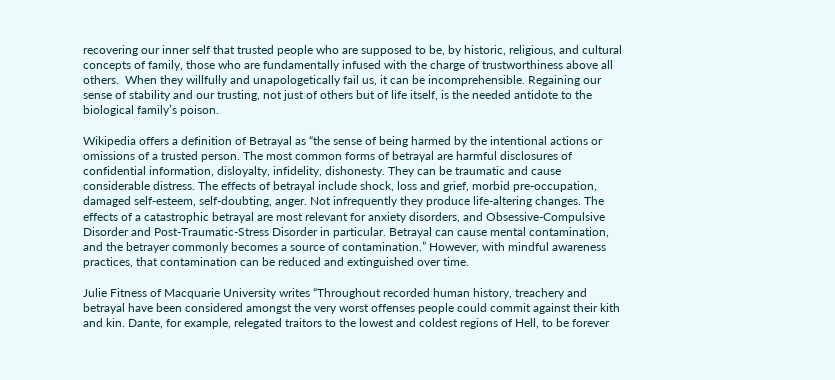recovering our inner self that trusted people who are supposed to be, by historic, religious, and cultural concepts of family, those who are fundamentally infused with the charge of trustworthiness above all others.  When they willfully and unapologetically fail us, it can be incomprehensible. Regaining our sense of stability and our trusting, not just of others but of life itself, is the needed antidote to the biological family’s poison.

Wikipedia offers a definition of Betrayal as “the sense of being harmed by the intentional actions or omissions of a trusted person. The most common forms of betrayal are harmful disclosures of confidential information, disloyalty, infidelity, dishonesty. They can be traumatic and cause considerable distress. The effects of betrayal include shock, loss and grief, morbid pre-occupation, damaged self-esteem, self-doubting, anger. Not infrequently they produce life-altering changes. The effects of a catastrophic betrayal are most relevant for anxiety disorders, and Obsessive-Compulsive Disorder and Post-Traumatic-Stress Disorder in particular. Betrayal can cause mental contamination, and the betrayer commonly becomes a source of contamination.” However, with mindful awareness practices, that contamination can be reduced and extinguished over time.

Julie Fitness of Macquarie University writes “Throughout recorded human history, treachery and betrayal have been considered amongst the very worst offenses people could commit against their kith and kin. Dante, for example, relegated traitors to the lowest and coldest regions of Hell, to be forever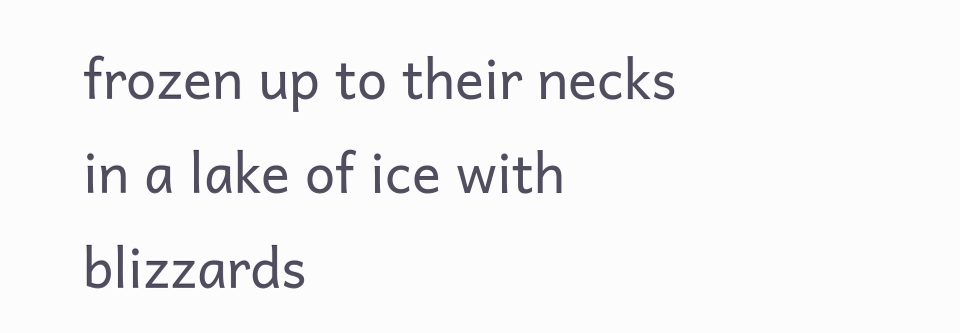frozen up to their necks in a lake of ice with blizzards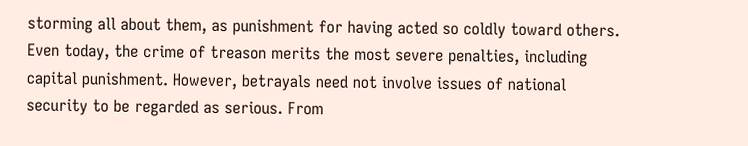storming all about them, as punishment for having acted so coldly toward others. Even today, the crime of treason merits the most severe penalties, including capital punishment. However, betrayals need not involve issues of national security to be regarded as serious. From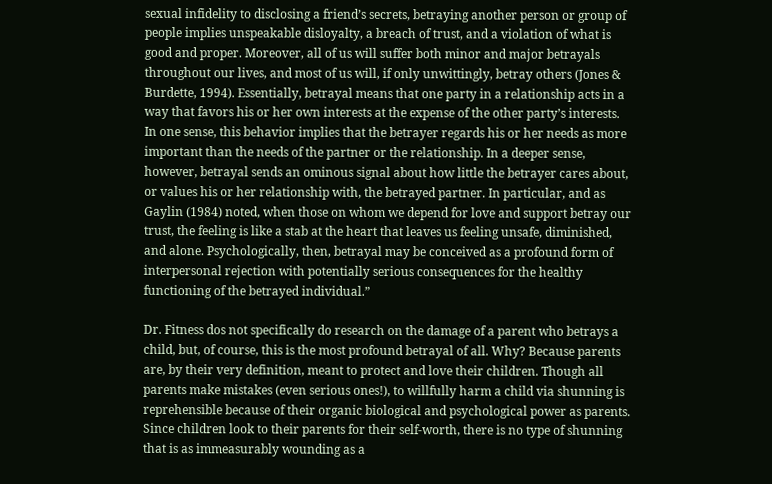sexual infidelity to disclosing a friend’s secrets, betraying another person or group of people implies unspeakable disloyalty, a breach of trust, and a violation of what is good and proper. Moreover, all of us will suffer both minor and major betrayals throughout our lives, and most of us will, if only unwittingly, betray others (Jones & Burdette, 1994). Essentially, betrayal means that one party in a relationship acts in a way that favors his or her own interests at the expense of the other party’s interests. In one sense, this behavior implies that the betrayer regards his or her needs as more important than the needs of the partner or the relationship. In a deeper sense, however, betrayal sends an ominous signal about how little the betrayer cares about, or values his or her relationship with, the betrayed partner. In particular, and as Gaylin (1984) noted, when those on whom we depend for love and support betray our trust, the feeling is like a stab at the heart that leaves us feeling unsafe, diminished, and alone. Psychologically, then, betrayal may be conceived as a profound form of interpersonal rejection with potentially serious consequences for the healthy functioning of the betrayed individual.”

Dr. Fitness dos not specifically do research on the damage of a parent who betrays a child, but, of course, this is the most profound betrayal of all. Why? Because parents are, by their very definition, meant to protect and love their children. Though all parents make mistakes (even serious ones!), to willfully harm a child via shunning is reprehensible because of their organic biological and psychological power as parents.  Since children look to their parents for their self-worth, there is no type of shunning that is as immeasurably wounding as a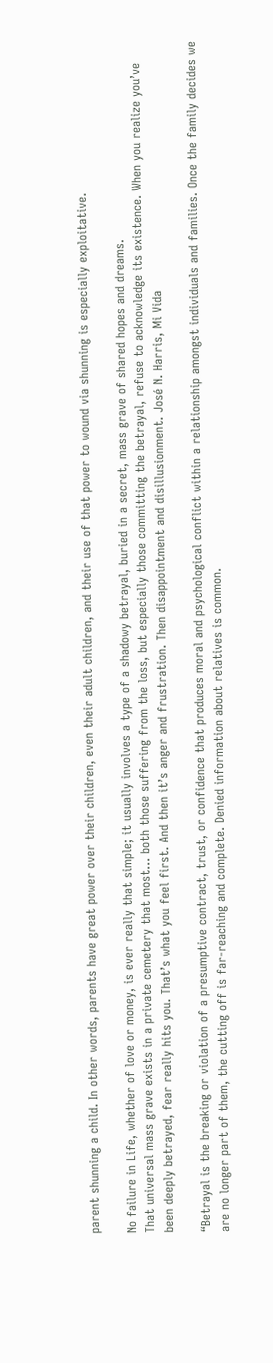parent shunning a child. In other words, parents have great power over their children, even their adult children, and their use of that power to wound via shunning is especially exploitative.

No failure in Life, whether of love or money, is ever really that simple; it usually involves a type of a shadowy betrayal, buried in a secret, mass grave of shared hopes and dreams.
That universal mass grave exists in a private cemetery that most… both those suffering from the loss, but especially those committing the betrayal, refuse to acknowledge its existence. When you realize you’ve been deeply betrayed, fear really hits you. That’s what you feel first. And then it’s anger and frustration. Then disappointment and disillusionment. José N. Harris, Mi Vida

“Betrayal is the breaking or violation of a presumptive contract, trust, or confidence that produces moral and psychological conflict within a relationship amongst individuals and families. Once the family decides we are no longer part of them, the cutting off is far-reaching and complete. Denied information about relatives is common.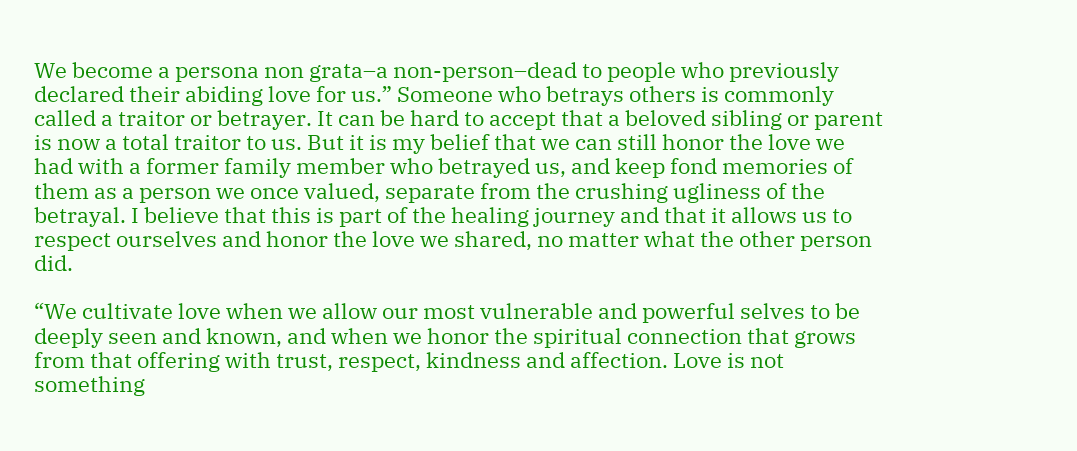We become a persona non grata–a non-person–dead to people who previously declared their abiding love for us.” Someone who betrays others is commonly called a traitor or betrayer. It can be hard to accept that a beloved sibling or parent is now a total traitor to us. But it is my belief that we can still honor the love we had with a former family member who betrayed us, and keep fond memories of them as a person we once valued, separate from the crushing ugliness of the betrayal. I believe that this is part of the healing journey and that it allows us to respect ourselves and honor the love we shared, no matter what the other person did.

“We cultivate love when we allow our most vulnerable and powerful selves to be deeply seen and known, and when we honor the spiritual connection that grows from that offering with trust, respect, kindness and affection. Love is not something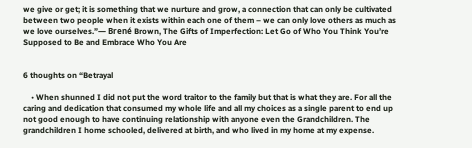we give or get; it is something that we nurture and grow, a connection that can only be cultivated between two people when it exists within each one of them – we can only love others as much as we love ourselves.”― Brené Brown, The Gifts of Imperfection: Let Go of Who You Think You’re Supposed to Be and Embrace Who You Are


6 thoughts on “Betrayal

    • When shunned I did not put the word traitor to the family but that is what they are. For all the caring and dedication that consumed my whole life and all my choices as a single parent to end up not good enough to have continuing relationship with anyone even the Grandchildren. The grandchildren I home schooled, delivered at birth, and who lived in my home at my expense.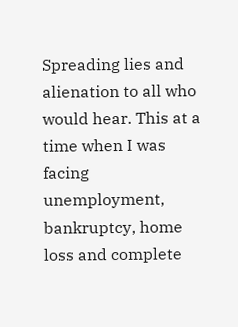Spreading lies and alienation to all who would hear. This at a time when I was facing unemployment, bankruptcy, home loss and complete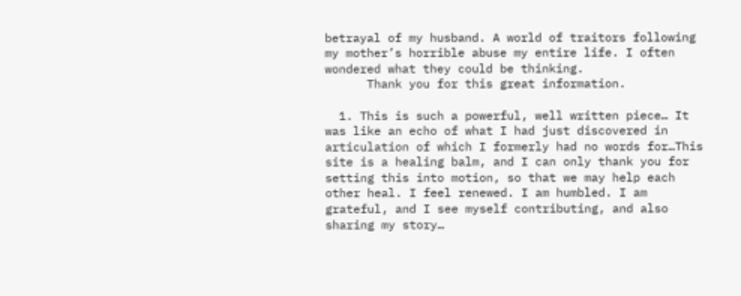betrayal of my husband. A world of traitors following my mother’s horrible abuse my entire life. I often wondered what they could be thinking.
      Thank you for this great information.

  1. This is such a powerful, well written piece… It was like an echo of what I had just discovered in articulation of which I formerly had no words for…This site is a healing balm, and I can only thank you for setting this into motion, so that we may help each other heal. I feel renewed. I am humbled. I am grateful, and I see myself contributing, and also sharing my story…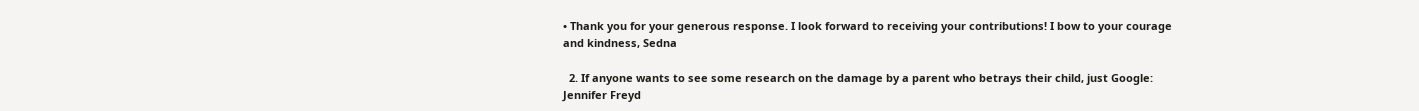• Thank you for your generous response. I look forward to receiving your contributions! I bow to your courage and kindness, Sedna

  2. If anyone wants to see some research on the damage by a parent who betrays their child, just Google: Jennifer Freyd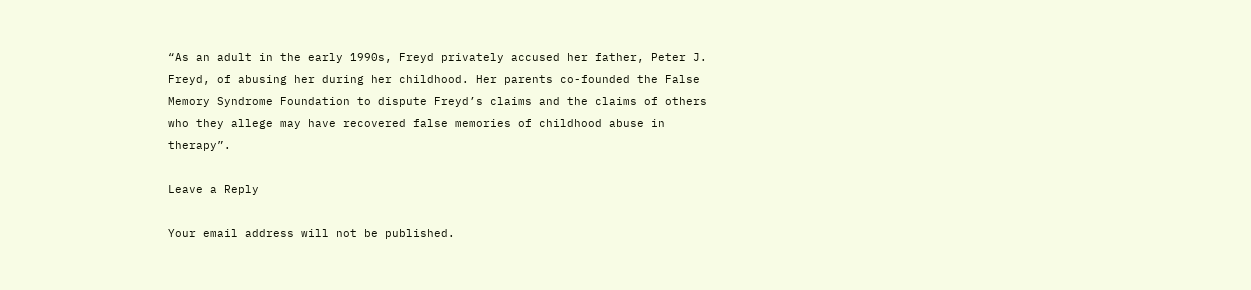“As an adult in the early 1990s, Freyd privately accused her father, Peter J. Freyd, of abusing her during her childhood. Her parents co-founded the False Memory Syndrome Foundation to dispute Freyd’s claims and the claims of others who they allege may have recovered false memories of childhood abuse in therapy”.

Leave a Reply

Your email address will not be published.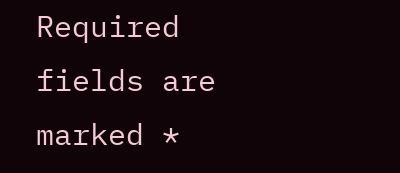Required fields are marked *